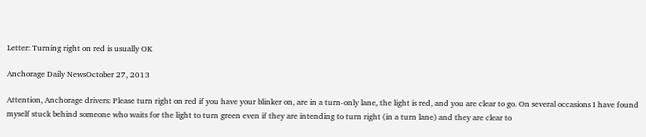Letter: Turning right on red is usually OK

Anchorage Daily NewsOctober 27, 2013

Attention, Anchorage drivers: Please turn right on red if you have your blinker on, are in a turn-only lane, the light is red, and you are clear to go. On several occasions I have found myself stuck behind someone who waits for the light to turn green even if they are intending to turn right (in a turn lane) and they are clear to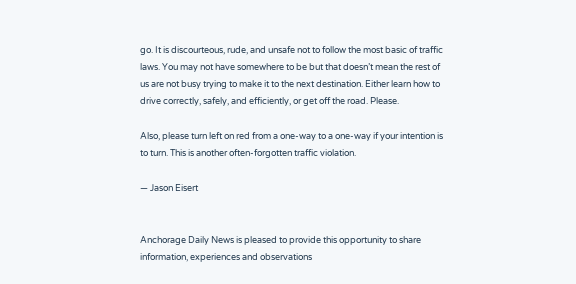go. It is discourteous, rude, and unsafe not to follow the most basic of traffic laws. You may not have somewhere to be but that doesn’t mean the rest of us are not busy trying to make it to the next destination. Either learn how to drive correctly, safely, and efficiently, or get off the road. Please.

Also, please turn left on red from a one-way to a one-way if your intention is to turn. This is another often-forgotten traffic violation.

— Jason Eisert


Anchorage Daily News is pleased to provide this opportunity to share information, experiences and observations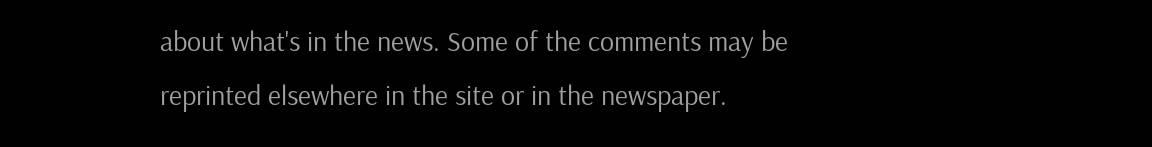about what's in the news. Some of the comments may be reprinted elsewhere in the site or in the newspaper.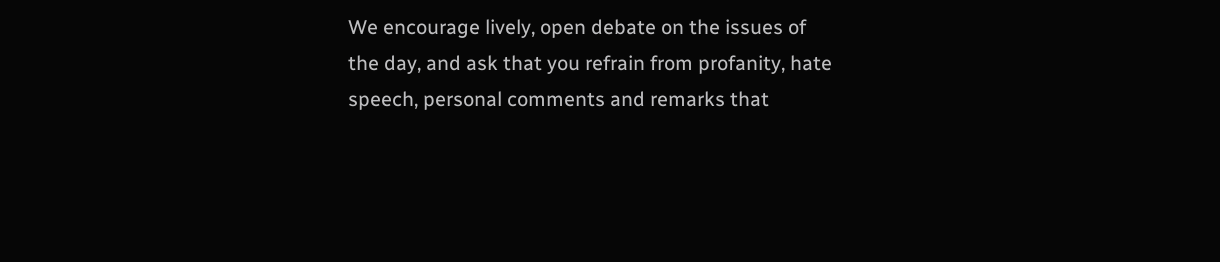We encourage lively, open debate on the issues of the day, and ask that you refrain from profanity, hate speech, personal comments and remarks that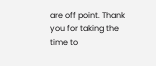are off point. Thank you for taking the time to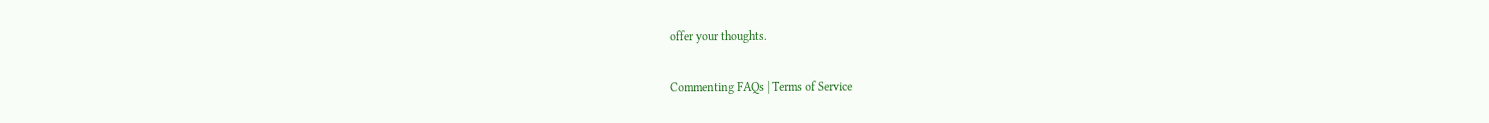offer your thoughts.

Commenting FAQs | Terms of Service